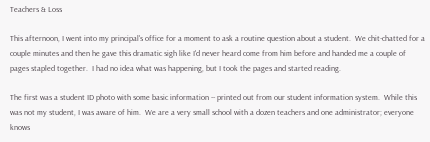Teachers & Loss

This afternoon, I went into my principal's office for a moment to ask a routine question about a student.  We chit-chatted for a couple minutes and then he gave this dramatic sigh like I'd never heard come from him before and handed me a couple of pages stapled together.  I had no idea what was happening, but I took the pages and started reading.

The first was a student ID photo with some basic information -- printed out from our student information system.  While this was not my student, I was aware of him.  We are a very small school with a dozen teachers and one administrator; everyone knows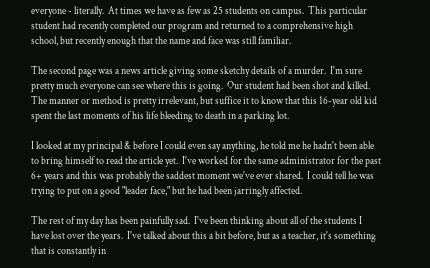everyone - literally.  At times we have as few as 25 students on campus.  This particular student had recently completed our program and returned to a comprehensive high school, but recently enough that the name and face was still familiar.

The second page was a news article giving some sketchy details of a murder.  I'm sure pretty much everyone can see where this is going.  Our student had been shot and killed.  The manner or method is pretty irrelevant, but suffice it to know that this 16-year old kid spent the last moments of his life bleeding to death in a parking lot.

I looked at my principal & before I could even say anything, he told me he hadn't been able to bring himself to read the article yet.  I've worked for the same administrator for the past 6+ years and this was probably the saddest moment we've ever shared.  I could tell he was trying to put on a good "leader face," but he had been jarringly affected.

The rest of my day has been painfully sad.  I've been thinking about all of the students I have lost over the years.  I've talked about this a bit before, but as a teacher, it's something that is constantly in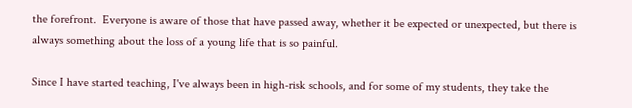the forefront.  Everyone is aware of those that have passed away, whether it be expected or unexpected, but there is always something about the loss of a young life that is so painful.

Since I have started teaching, I've always been in high-risk schools, and for some of my students, they take the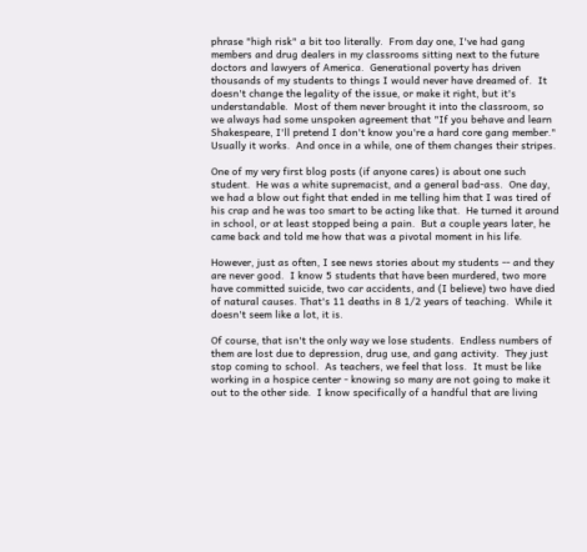phrase "high risk" a bit too literally.  From day one, I've had gang members and drug dealers in my classrooms sitting next to the future doctors and lawyers of America.  Generational poverty has driven thousands of my students to things I would never have dreamed of.  It doesn't change the legality of the issue, or make it right, but it's understandable.  Most of them never brought it into the classroom, so we always had some unspoken agreement that "If you behave and learn Shakespeare, I'll pretend I don't know you're a hard core gang member."  Usually it works.  And once in a while, one of them changes their stripes.

One of my very first blog posts (if anyone cares) is about one such student.  He was a white supremacist, and a general bad-ass.  One day, we had a blow out fight that ended in me telling him that I was tired of his crap and he was too smart to be acting like that.  He turned it around in school, or at least stopped being a pain.  But a couple years later, he came back and told me how that was a pivotal moment in his life.

However, just as often, I see news stories about my students -- and they are never good.  I know 5 students that have been murdered, two more have committed suicide, two car accidents, and (I believe) two have died of natural causes. That's 11 deaths in 8 1/2 years of teaching.  While it doesn't seem like a lot, it is.

Of course, that isn't the only way we lose students.  Endless numbers of them are lost due to depression, drug use, and gang activity.  They just stop coming to school.  As teachers, we feel that loss.  It must be like working in a hospice center - knowing so many are not going to make it out to the other side.  I know specifically of a handful that are living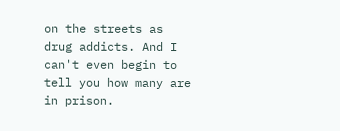on the streets as drug addicts. And I can't even begin to tell you how many are in prison.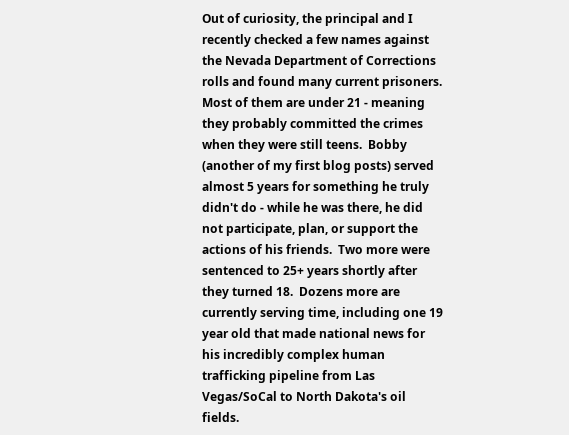Out of curiosity, the principal and I recently checked a few names against the Nevada Department of Corrections rolls and found many current prisoners.  Most of them are under 21 - meaning they probably committed the crimes when they were still teens.  Bobby (another of my first blog posts) served almost 5 years for something he truly didn't do - while he was there, he did not participate, plan, or support the actions of his friends.  Two more were sentenced to 25+ years shortly after they turned 18.  Dozens more are currently serving time, including one 19 year old that made national news for his incredibly complex human trafficking pipeline from Las Vegas/SoCal to North Dakota's oil fields.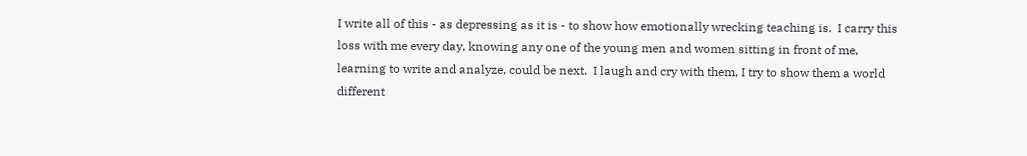I write all of this - as depressing as it is - to show how emotionally wrecking teaching is.  I carry this loss with me every day, knowing any one of the young men and women sitting in front of me, learning to write and analyze, could be next.  I laugh and cry with them, I try to show them a world different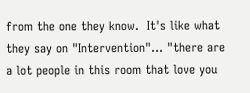from the one they know.  It's like what they say on "Intervention"... "there are a lot people in this room that love you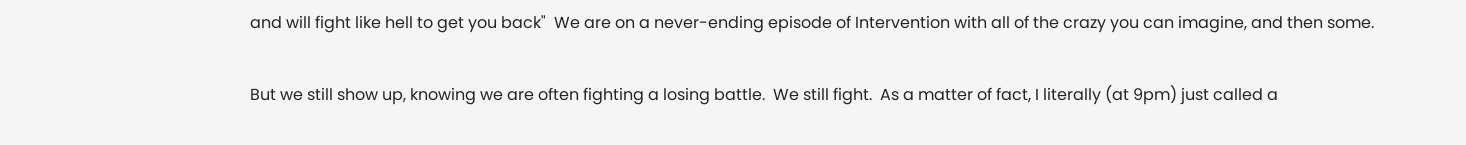and will fight like hell to get you back"  We are on a never-ending episode of Intervention with all of the crazy you can imagine, and then some.

But we still show up, knowing we are often fighting a losing battle.  We still fight.  As a matter of fact, I literally (at 9pm) just called a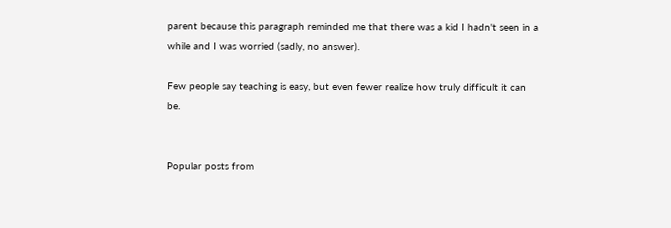parent because this paragraph reminded me that there was a kid I hadn't seen in a while and I was worried (sadly, no answer).

Few people say teaching is easy, but even fewer realize how truly difficult it can be.


Popular posts from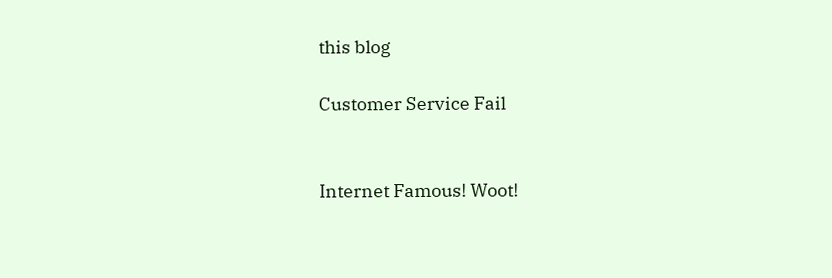this blog

Customer Service Fail


Internet Famous! Woot!